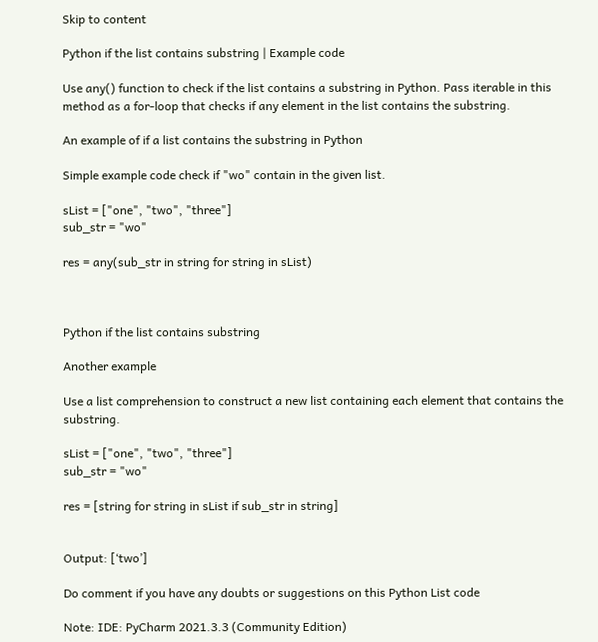Skip to content

Python if the list contains substring | Example code

Use any() function to check if the list contains a substring in Python. Pass iterable in this method as a for-loop that checks if any element in the list contains the substring.

An example of if a list contains the substring in Python

Simple example code check if "wo" contain in the given list.

sList = ["one", "two", "three"]
sub_str = "wo"

res = any(sub_str in string for string in sList)



Python if the list contains substring

Another example

Use a list comprehension to construct a new list containing each element that contains the substring.

sList = ["one", "two", "three"]
sub_str = "wo"

res = [string for string in sList if sub_str in string]


Output: [‘two’]

Do comment if you have any doubts or suggestions on this Python List code

Note: IDE: PyCharm 2021.3.3 (Community Edition)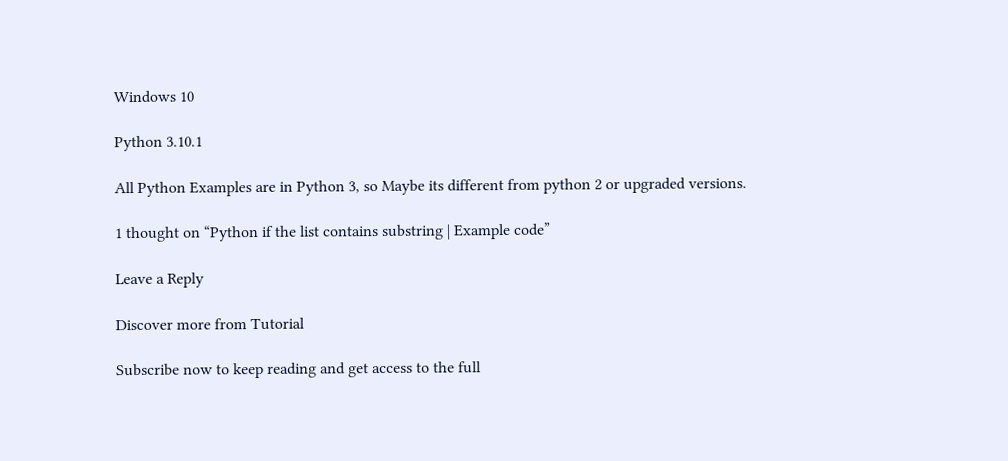Windows 10

Python 3.10.1

All Python Examples are in Python 3, so Maybe its different from python 2 or upgraded versions.

1 thought on “Python if the list contains substring | Example code”

Leave a Reply

Discover more from Tutorial

Subscribe now to keep reading and get access to the full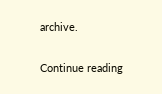archive.

Continue reading